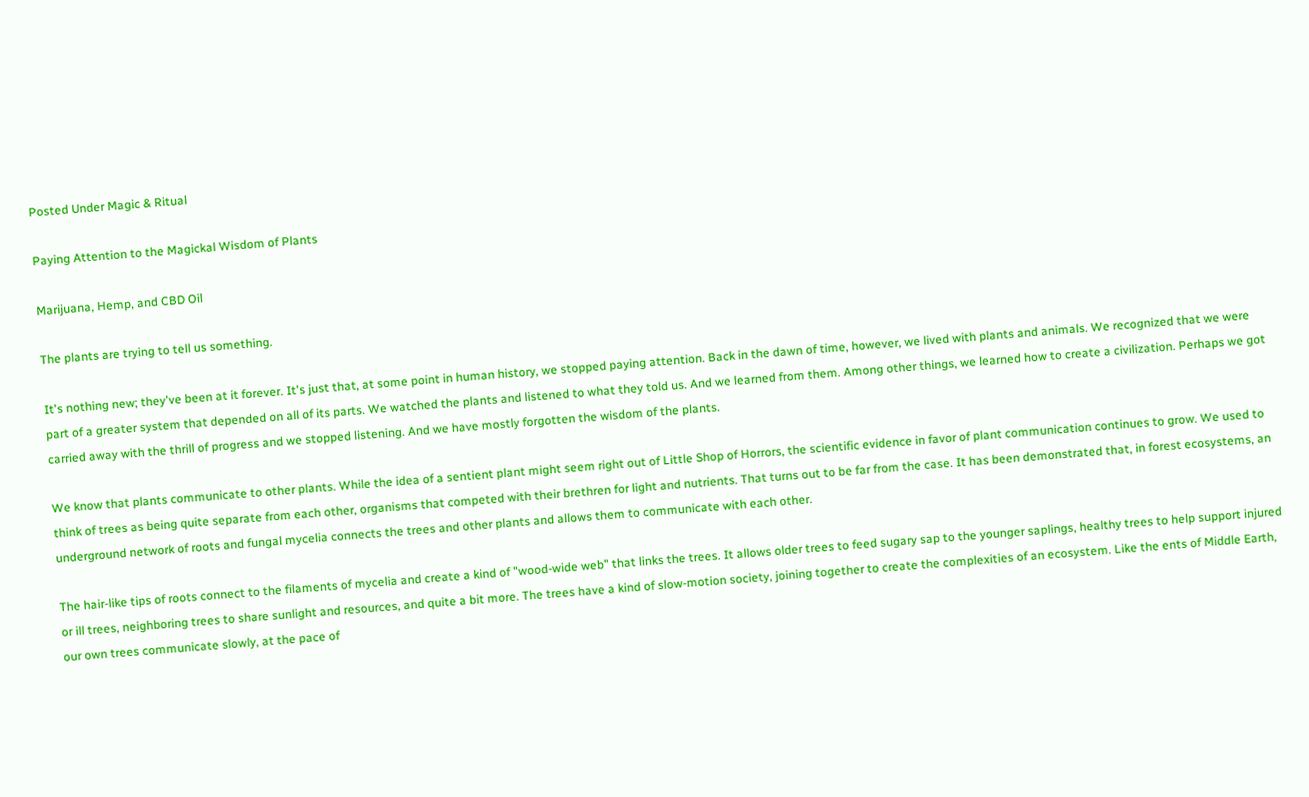Posted Under Magic & Ritual

Paying Attention to the Magickal Wisdom of Plants

Marijuana, Hemp, and CBD Oil

The plants are trying to tell us something.

It's nothing new; they've been at it forever. It's just that, at some point in human history, we stopped paying attention. Back in the dawn of time, however, we lived with plants and animals. We recognized that we were part of a greater system that depended on all of its parts. We watched the plants and listened to what they told us. And we learned from them. Among other things, we learned how to create a civilization. Perhaps we got carried away with the thrill of progress and we stopped listening. And we have mostly forgotten the wisdom of the plants.

We know that plants communicate to other plants. While the idea of a sentient plant might seem right out of Little Shop of Horrors, the scientific evidence in favor of plant communication continues to grow. We used to think of trees as being quite separate from each other, organisms that competed with their brethren for light and nutrients. That turns out to be far from the case. It has been demonstrated that, in forest ecosystems, an underground network of roots and fungal mycelia connects the trees and other plants and allows them to communicate with each other.

The hair-like tips of roots connect to the filaments of mycelia and create a kind of "wood-wide web" that links the trees. It allows older trees to feed sugary sap to the younger saplings, healthy trees to help support injured or ill trees, neighboring trees to share sunlight and resources, and quite a bit more. The trees have a kind of slow-motion society, joining together to create the complexities of an ecosystem. Like the ents of Middle Earth, our own trees communicate slowly, at the pace of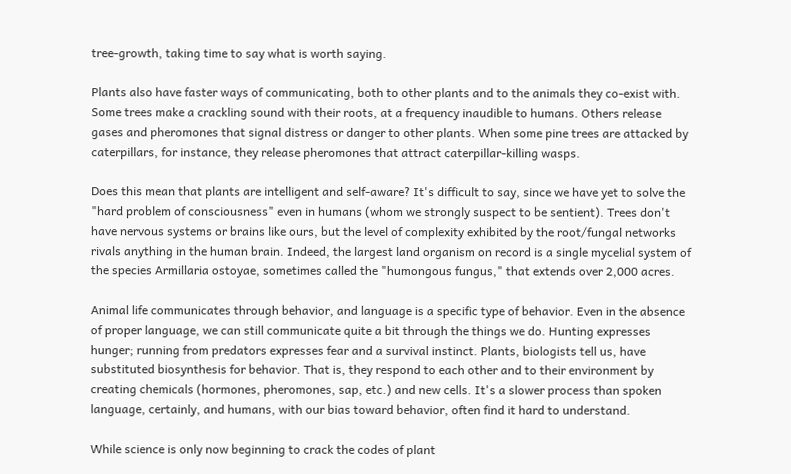tree-growth, taking time to say what is worth saying.

Plants also have faster ways of communicating, both to other plants and to the animals they co-exist with. Some trees make a crackling sound with their roots, at a frequency inaudible to humans. Others release gases and pheromones that signal distress or danger to other plants. When some pine trees are attacked by caterpillars, for instance, they release pheromones that attract caterpillar-killing wasps.

Does this mean that plants are intelligent and self-aware? It's difficult to say, since we have yet to solve the "hard problem of consciousness" even in humans (whom we strongly suspect to be sentient). Trees don't have nervous systems or brains like ours, but the level of complexity exhibited by the root/fungal networks rivals anything in the human brain. Indeed, the largest land organism on record is a single mycelial system of the species Armillaria ostoyae, sometimes called the "humongous fungus," that extends over 2,000 acres.

Animal life communicates through behavior, and language is a specific type of behavior. Even in the absence of proper language, we can still communicate quite a bit through the things we do. Hunting expresses hunger; running from predators expresses fear and a survival instinct. Plants, biologists tell us, have substituted biosynthesis for behavior. That is, they respond to each other and to their environment by creating chemicals (hormones, pheromones, sap, etc.) and new cells. It's a slower process than spoken language, certainly, and humans, with our bias toward behavior, often find it hard to understand.

While science is only now beginning to crack the codes of plant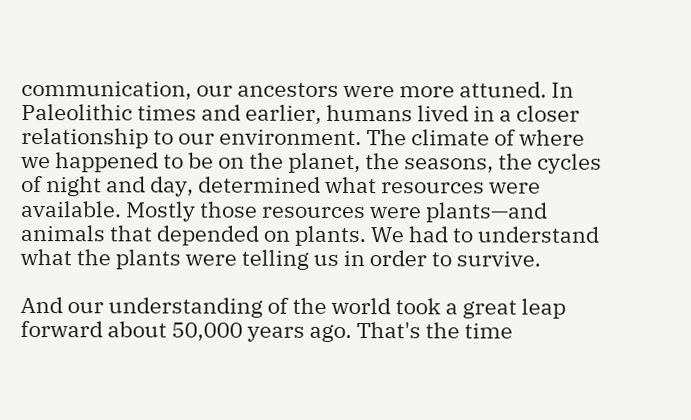communication, our ancestors were more attuned. In Paleolithic times and earlier, humans lived in a closer relationship to our environment. The climate of where we happened to be on the planet, the seasons, the cycles of night and day, determined what resources were available. Mostly those resources were plants—and animals that depended on plants. We had to understand what the plants were telling us in order to survive.

And our understanding of the world took a great leap forward about 50,000 years ago. That's the time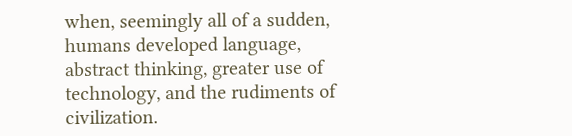when, seemingly all of a sudden, humans developed language, abstract thinking, greater use of technology, and the rudiments of civilization.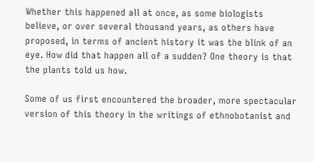Whether this happened all at once, as some biologists believe, or over several thousand years, as others have proposed, in terms of ancient history it was the blink of an eye. How did that happen all of a sudden? One theory is that the plants told us how.

Some of us first encountered the broader, more spectacular version of this theory in the writings of ethnobotanist and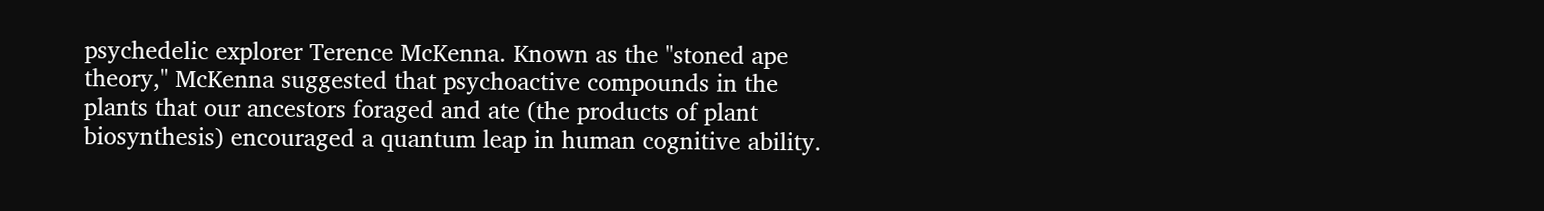psychedelic explorer Terence McKenna. Known as the "stoned ape theory," McKenna suggested that psychoactive compounds in the plants that our ancestors foraged and ate (the products of plant biosynthesis) encouraged a quantum leap in human cognitive ability.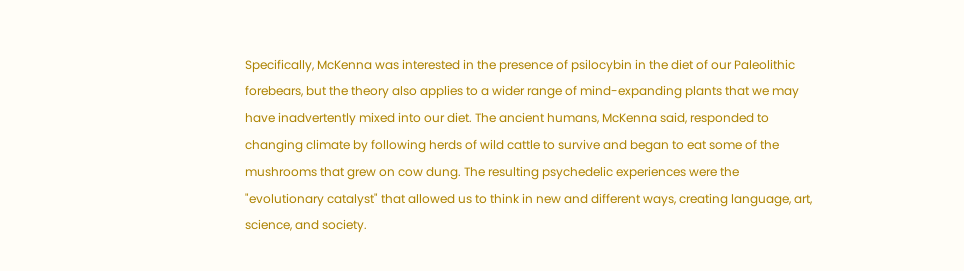Specifically, McKenna was interested in the presence of psilocybin in the diet of our Paleolithic forebears, but the theory also applies to a wider range of mind-expanding plants that we may have inadvertently mixed into our diet. The ancient humans, McKenna said, responded to changing climate by following herds of wild cattle to survive and began to eat some of the mushrooms that grew on cow dung. The resulting psychedelic experiences were the "evolutionary catalyst" that allowed us to think in new and different ways, creating language, art, science, and society.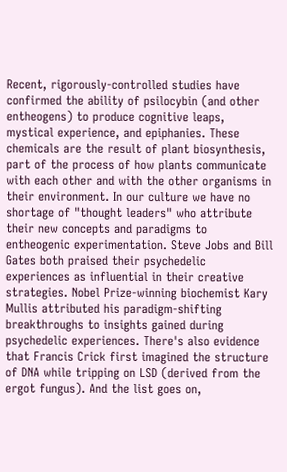Recent, rigorously-controlled studies have confirmed the ability of psilocybin (and other entheogens) to produce cognitive leaps, mystical experience, and epiphanies. These chemicals are the result of plant biosynthesis, part of the process of how plants communicate with each other and with the other organisms in their environment. In our culture we have no shortage of "thought leaders" who attribute their new concepts and paradigms to entheogenic experimentation. Steve Jobs and Bill Gates both praised their psychedelic experiences as influential in their creative strategies. Nobel Prize-winning biochemist Kary Mullis attributed his paradigm-shifting breakthroughs to insights gained during psychedelic experiences. There's also evidence that Francis Crick first imagined the structure of DNA while tripping on LSD (derived from the ergot fungus). And the list goes on,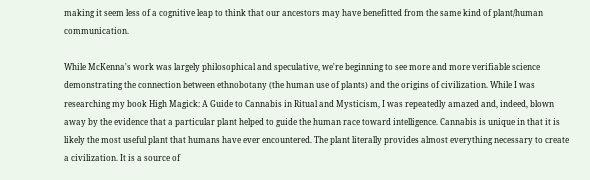making it seem less of a cognitive leap to think that our ancestors may have benefitted from the same kind of plant/human communication.

While McKenna's work was largely philosophical and speculative, we're beginning to see more and more verifiable science demonstrating the connection between ethnobotany (the human use of plants) and the origins of civilization. While I was researching my book High Magick: A Guide to Cannabis in Ritual and Mysticism, I was repeatedly amazed and, indeed, blown away by the evidence that a particular plant helped to guide the human race toward intelligence. Cannabis is unique in that it is likely the most useful plant that humans have ever encountered. The plant literally provides almost everything necessary to create a civilization. It is a source of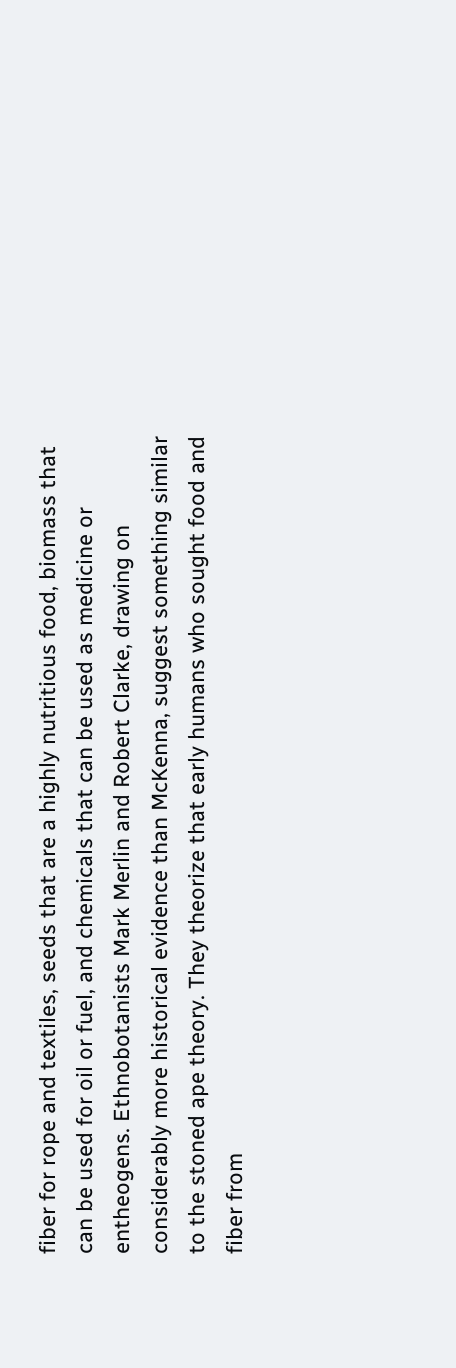fiber for rope and textiles, seeds that are a highly nutritious food, biomass that can be used for oil or fuel, and chemicals that can be used as medicine or entheogens. Ethnobotanists Mark Merlin and Robert Clarke, drawing on considerably more historical evidence than McKenna, suggest something similar to the stoned ape theory. They theorize that early humans who sought food and fiber from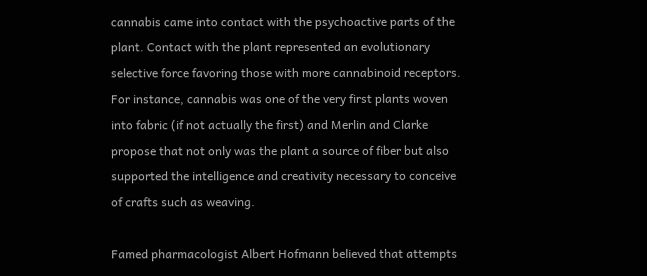cannabis came into contact with the psychoactive parts of the plant. Contact with the plant represented an evolutionary selective force favoring those with more cannabinoid receptors. For instance, cannabis was one of the very first plants woven into fabric (if not actually the first) and Merlin and Clarke propose that not only was the plant a source of fiber but also supported the intelligence and creativity necessary to conceive of crafts such as weaving.

Famed pharmacologist Albert Hofmann believed that attempts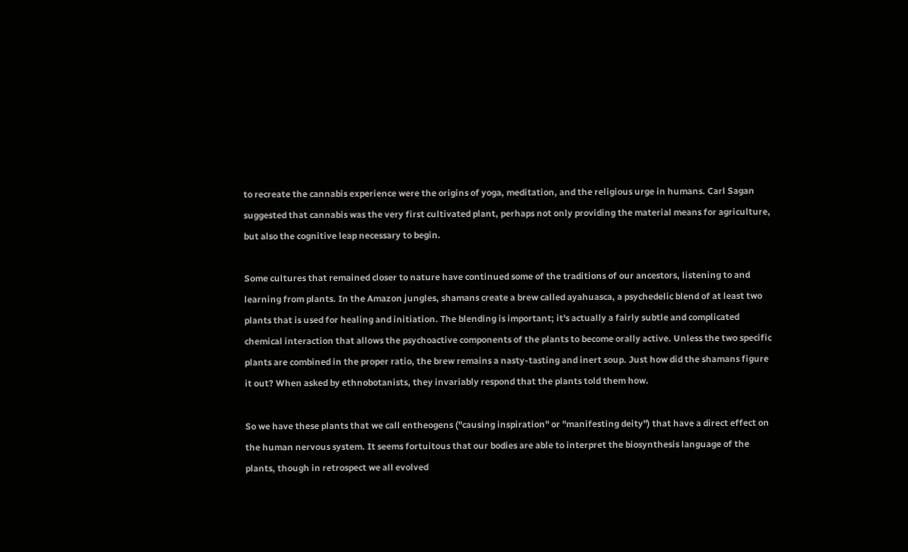to recreate the cannabis experience were the origins of yoga, meditation, and the religious urge in humans. Carl Sagan suggested that cannabis was the very first cultivated plant, perhaps not only providing the material means for agriculture, but also the cognitive leap necessary to begin.

Some cultures that remained closer to nature have continued some of the traditions of our ancestors, listening to and learning from plants. In the Amazon jungles, shamans create a brew called ayahuasca, a psychedelic blend of at least two plants that is used for healing and initiation. The blending is important; it's actually a fairly subtle and complicated chemical interaction that allows the psychoactive components of the plants to become orally active. Unless the two specific plants are combined in the proper ratio, the brew remains a nasty-tasting and inert soup. Just how did the shamans figure it out? When asked by ethnobotanists, they invariably respond that the plants told them how.

So we have these plants that we call entheogens ("causing inspiration" or "manifesting deity") that have a direct effect on the human nervous system. It seems fortuitous that our bodies are able to interpret the biosynthesis language of the plants, though in retrospect we all evolved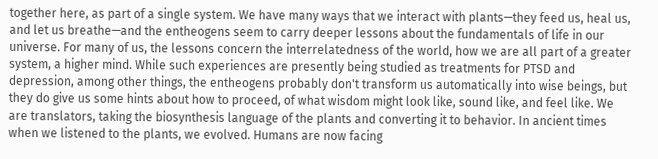together here, as part of a single system. We have many ways that we interact with plants—they feed us, heal us, and let us breathe—and the entheogens seem to carry deeper lessons about the fundamentals of life in our universe. For many of us, the lessons concern the interrelatedness of the world, how we are all part of a greater system, a higher mind. While such experiences are presently being studied as treatments for PTSD and depression, among other things, the entheogens probably don't transform us automatically into wise beings, but they do give us some hints about how to proceed, of what wisdom might look like, sound like, and feel like. We are translators, taking the biosynthesis language of the plants and converting it to behavior. In ancient times when we listened to the plants, we evolved. Humans are now facing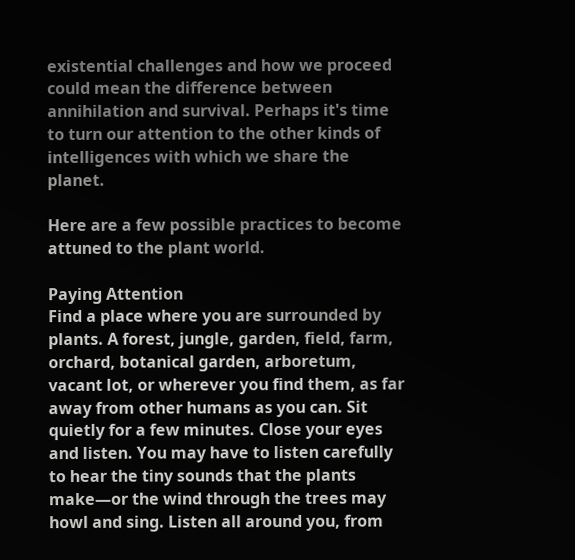existential challenges and how we proceed could mean the difference between annihilation and survival. Perhaps it's time to turn our attention to the other kinds of intelligences with which we share the planet.

Here are a few possible practices to become attuned to the plant world.

Paying Attention
Find a place where you are surrounded by plants. A forest, jungle, garden, field, farm, orchard, botanical garden, arboretum, vacant lot, or wherever you find them, as far away from other humans as you can. Sit quietly for a few minutes. Close your eyes and listen. You may have to listen carefully to hear the tiny sounds that the plants make—or the wind through the trees may howl and sing. Listen all around you, from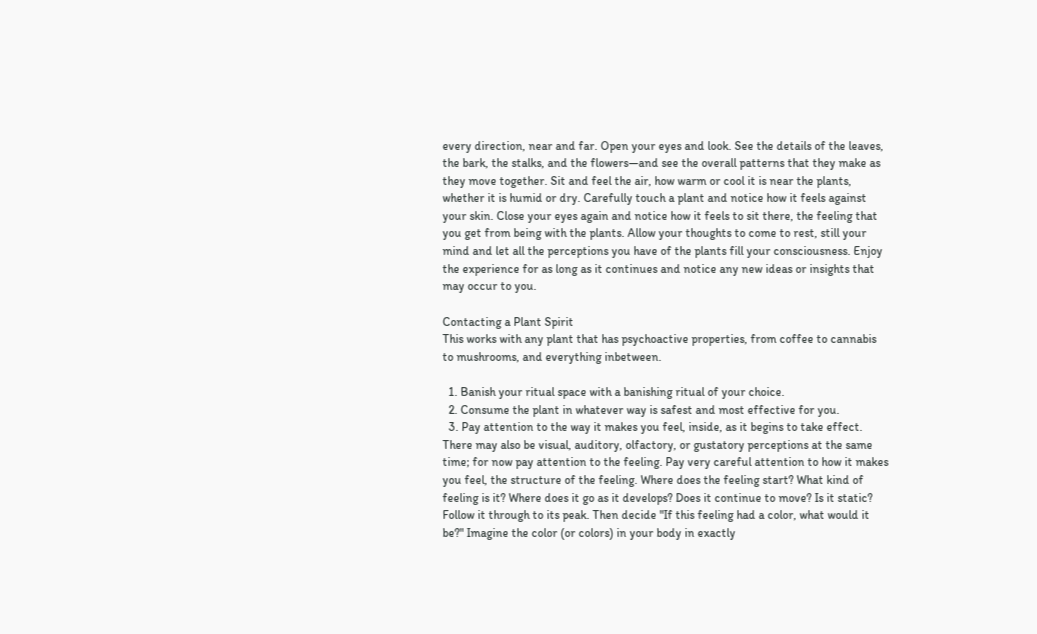every direction, near and far. Open your eyes and look. See the details of the leaves, the bark, the stalks, and the flowers—and see the overall patterns that they make as they move together. Sit and feel the air, how warm or cool it is near the plants, whether it is humid or dry. Carefully touch a plant and notice how it feels against your skin. Close your eyes again and notice how it feels to sit there, the feeling that you get from being with the plants. Allow your thoughts to come to rest, still your mind and let all the perceptions you have of the plants fill your consciousness. Enjoy the experience for as long as it continues and notice any new ideas or insights that may occur to you.

Contacting a Plant Spirit
This works with any plant that has psychoactive properties, from coffee to cannabis to mushrooms, and everything inbetween.

  1. Banish your ritual space with a banishing ritual of your choice.
  2. Consume the plant in whatever way is safest and most effective for you.
  3. Pay attention to the way it makes you feel, inside, as it begins to take effect. There may also be visual, auditory, olfactory, or gustatory perceptions at the same time; for now pay attention to the feeling. Pay very careful attention to how it makes you feel, the structure of the feeling. Where does the feeling start? What kind of feeling is it? Where does it go as it develops? Does it continue to move? Is it static? Follow it through to its peak. Then decide "If this feeling had a color, what would it be?" Imagine the color (or colors) in your body in exactly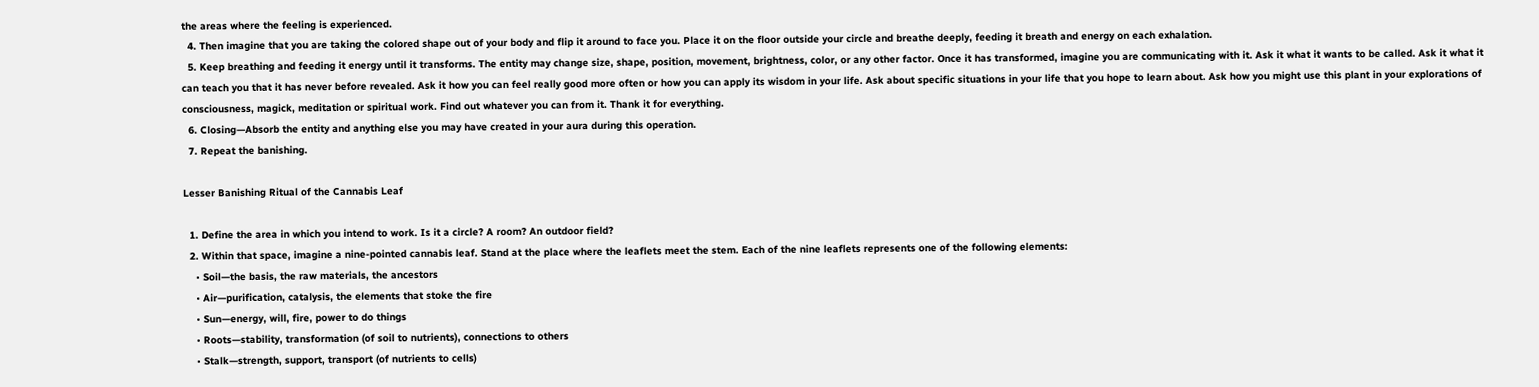the areas where the feeling is experienced.
  4. Then imagine that you are taking the colored shape out of your body and flip it around to face you. Place it on the floor outside your circle and breathe deeply, feeding it breath and energy on each exhalation.
  5. Keep breathing and feeding it energy until it transforms. The entity may change size, shape, position, movement, brightness, color, or any other factor. Once it has transformed, imagine you are communicating with it. Ask it what it wants to be called. Ask it what it can teach you that it has never before revealed. Ask it how you can feel really good more often or how you can apply its wisdom in your life. Ask about specific situations in your life that you hope to learn about. Ask how you might use this plant in your explorations of consciousness, magick, meditation or spiritual work. Find out whatever you can from it. Thank it for everything.
  6. Closing—Absorb the entity and anything else you may have created in your aura during this operation.
  7. Repeat the banishing.

Lesser Banishing Ritual of the Cannabis Leaf

  1. Define the area in which you intend to work. Is it a circle? A room? An outdoor field?
  2. Within that space, imagine a nine-pointed cannabis leaf. Stand at the place where the leaflets meet the stem. Each of the nine leaflets represents one of the following elements:
    • Soil—the basis, the raw materials, the ancestors
    • Air—purification, catalysis, the elements that stoke the fire
    • Sun—energy, will, fire, power to do things
    • Roots—stability, transformation (of soil to nutrients), connections to others
    • Stalk—strength, support, transport (of nutrients to cells)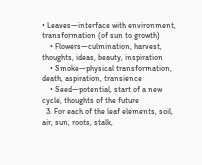• Leaves—interface with environment, transformation (of sun to growth)
    • Flowers—culmination, harvest, thoughts, ideas, beauty, inspiration
    • Smoke—physical transformation, death, aspiration, transience
    • Seed—potential, start of a new cycle, thoughts of the future
  3. For each of the leaf elements, soil, air, sun, roots, stalk,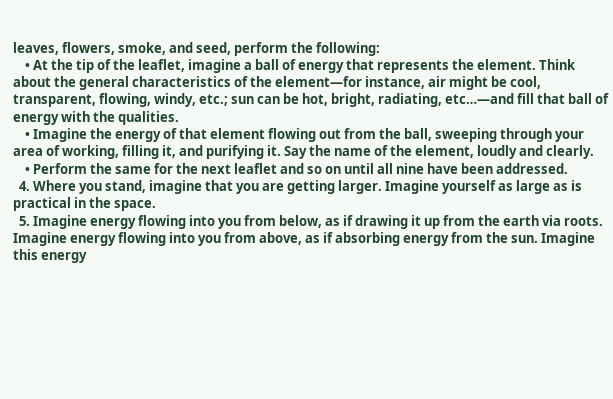leaves, flowers, smoke, and seed, perform the following:
    • At the tip of the leaflet, imagine a ball of energy that represents the element. Think about the general characteristics of the element—for instance, air might be cool, transparent, flowing, windy, etc.; sun can be hot, bright, radiating, etc…—and fill that ball of energy with the qualities.
    • Imagine the energy of that element flowing out from the ball, sweeping through your area of working, filling it, and purifying it. Say the name of the element, loudly and clearly.
    • Perform the same for the next leaflet and so on until all nine have been addressed.
  4. Where you stand, imagine that you are getting larger. Imagine yourself as large as is practical in the space.
  5. Imagine energy flowing into you from below, as if drawing it up from the earth via roots. Imagine energy flowing into you from above, as if absorbing energy from the sun. Imagine this energy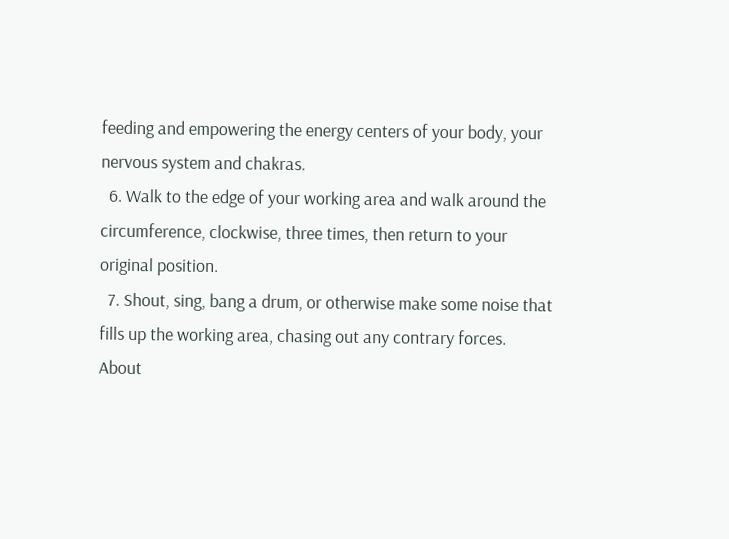feeding and empowering the energy centers of your body, your nervous system and chakras.
  6. Walk to the edge of your working area and walk around the circumference, clockwise, three times, then return to your original position.
  7. Shout, sing, bang a drum, or otherwise make some noise that fills up the working area, chasing out any contrary forces.
About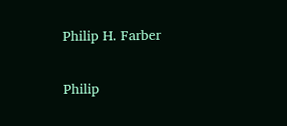Philip H. Farber

Philip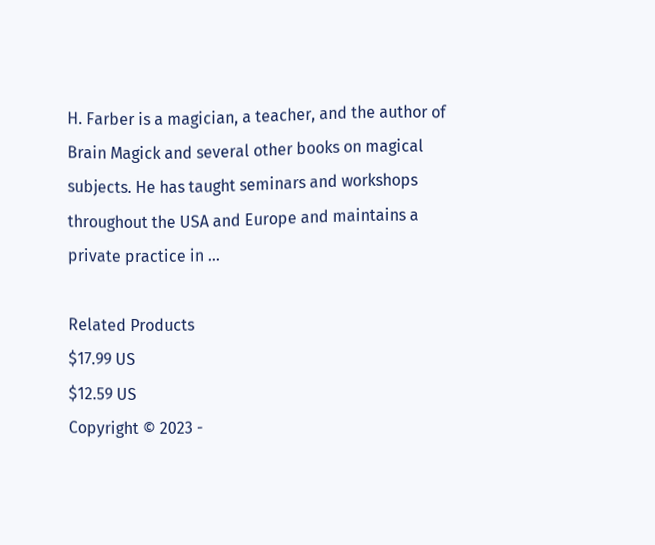H. Farber is a magician, a teacher, and the author of Brain Magick and several other books on magical subjects. He has taught seminars and workshops throughout the USA and Europe and maintains a private practice in ...

Related Products
$17.99 US
$12.59 US
Copyright © 2023 -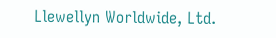Llewellyn Worldwide, Ltd.